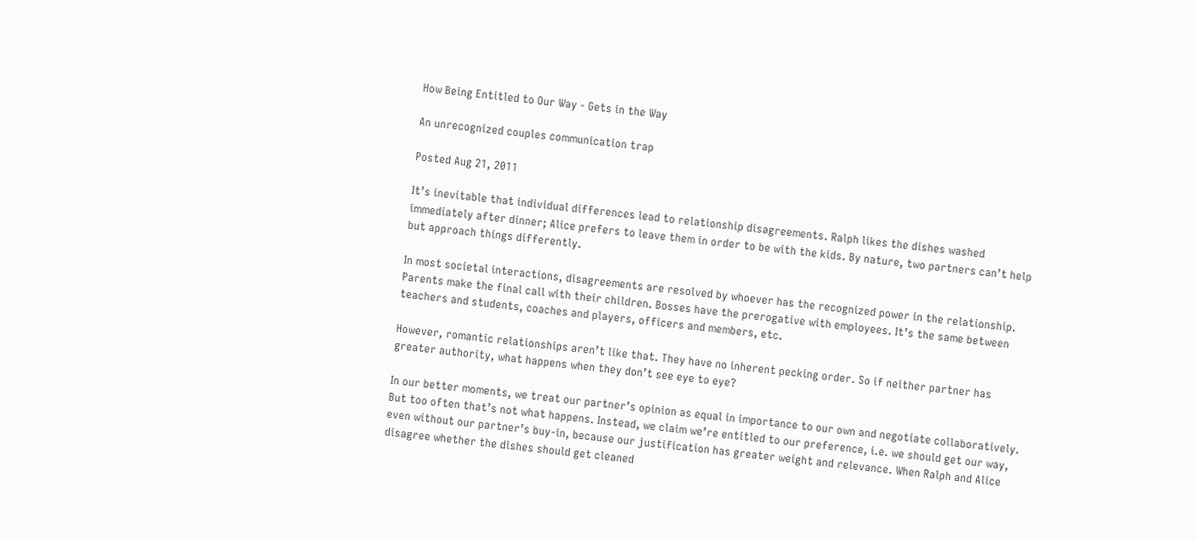How Being Entitled to Our Way - Gets in the Way

An unrecognized couples communication trap

Posted Aug 21, 2011

It’s inevitable that individual differences lead to relationship disagreements. Ralph likes the dishes washed immediately after dinner; Alice prefers to leave them in order to be with the kids. By nature, two partners can’t help but approach things differently.

In most societal interactions, disagreements are resolved by whoever has the recognized power in the relationship. Parents make the final call with their children. Bosses have the prerogative with employees. It’s the same between teachers and students, coaches and players, officers and members, etc.

However, romantic relationships aren’t like that. They have no inherent pecking order. So if neither partner has greater authority, what happens when they don’t see eye to eye?

In our better moments, we treat our partner’s opinion as equal in importance to our own and negotiate collaboratively. But too often that’s not what happens. Instead, we claim we’re entitled to our preference, i.e. we should get our way, even without our partner’s buy-in, because our justification has greater weight and relevance. When Ralph and Alice disagree whether the dishes should get cleaned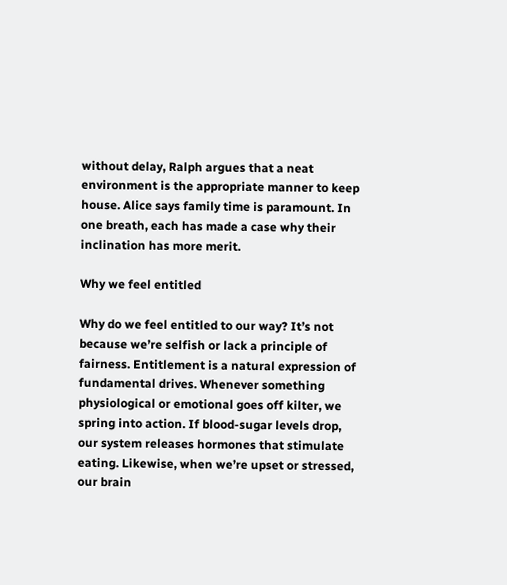without delay, Ralph argues that a neat environment is the appropriate manner to keep house. Alice says family time is paramount. In one breath, each has made a case why their inclination has more merit.

Why we feel entitled

Why do we feel entitled to our way? It’s not because we’re selfish or lack a principle of fairness. Entitlement is a natural expression of fundamental drives. Whenever something physiological or emotional goes off kilter, we spring into action. If blood-sugar levels drop, our system releases hormones that stimulate eating. Likewise, when we’re upset or stressed, our brain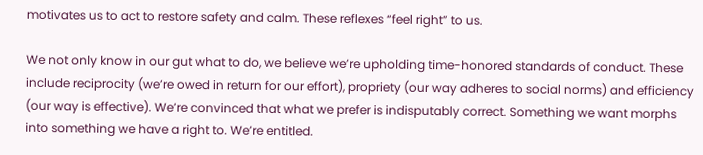motivates us to act to restore safety and calm. These reflexes “feel right” to us.

We not only know in our gut what to do, we believe we’re upholding time-honored standards of conduct. These include reciprocity (we’re owed in return for our effort), propriety (our way adheres to social norms) and efficiency (our way is effective). We’re convinced that what we prefer is indisputably correct. Something we want morphs into something we have a right to. We’re entitled.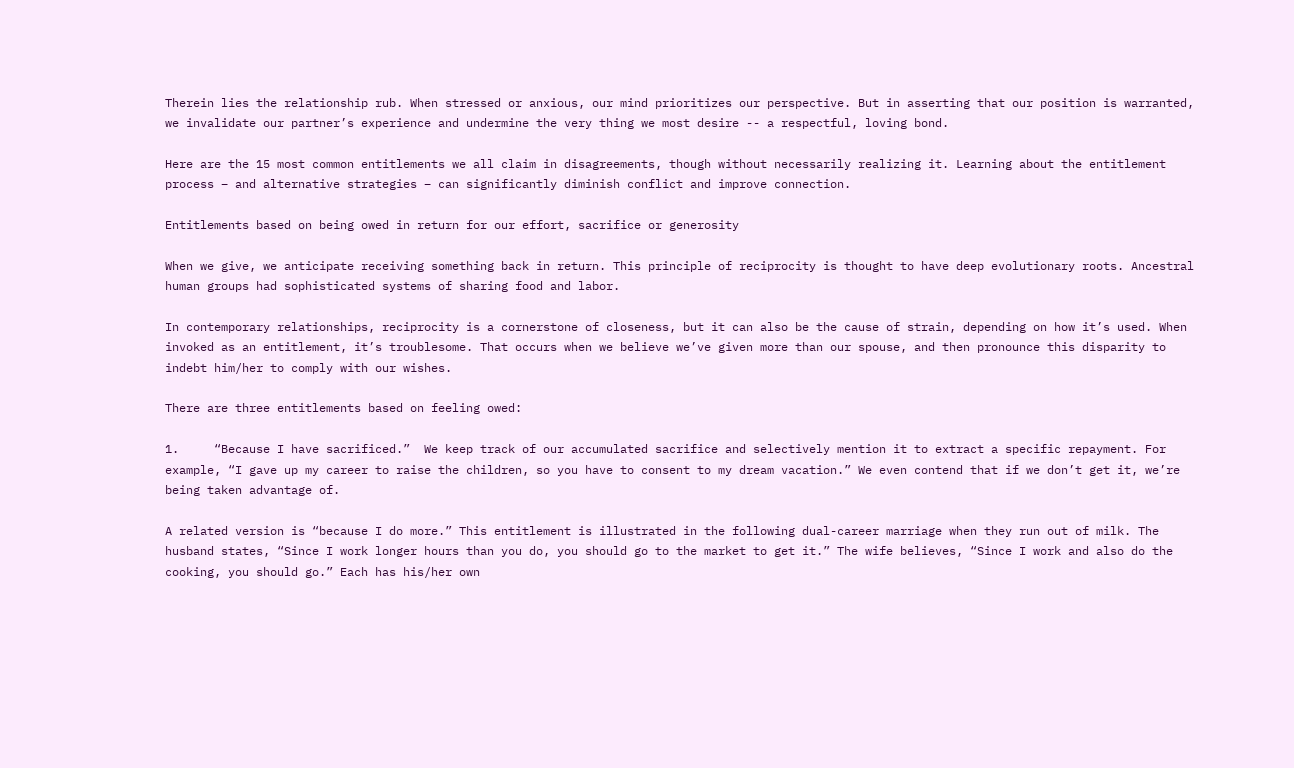Therein lies the relationship rub. When stressed or anxious, our mind prioritizes our perspective. But in asserting that our position is warranted, we invalidate our partner’s experience and undermine the very thing we most desire -- a respectful, loving bond.

Here are the 15 most common entitlements we all claim in disagreements, though without necessarily realizing it. Learning about the entitlement process – and alternative strategies – can significantly diminish conflict and improve connection.

Entitlements based on being owed in return for our effort, sacrifice or generosity

When we give, we anticipate receiving something back in return. This principle of reciprocity is thought to have deep evolutionary roots. Ancestral human groups had sophisticated systems of sharing food and labor.

In contemporary relationships, reciprocity is a cornerstone of closeness, but it can also be the cause of strain, depending on how it’s used. When invoked as an entitlement, it’s troublesome. That occurs when we believe we’ve given more than our spouse, and then pronounce this disparity to indebt him/her to comply with our wishes.

There are three entitlements based on feeling owed:

1.     “Because I have sacrificed.”  We keep track of our accumulated sacrifice and selectively mention it to extract a specific repayment. For example, “I gave up my career to raise the children, so you have to consent to my dream vacation.” We even contend that if we don’t get it, we’re being taken advantage of.

A related version is “because I do more.” This entitlement is illustrated in the following dual-career marriage when they run out of milk. The husband states, “Since I work longer hours than you do, you should go to the market to get it.” The wife believes, “Since I work and also do the cooking, you should go.” Each has his/her own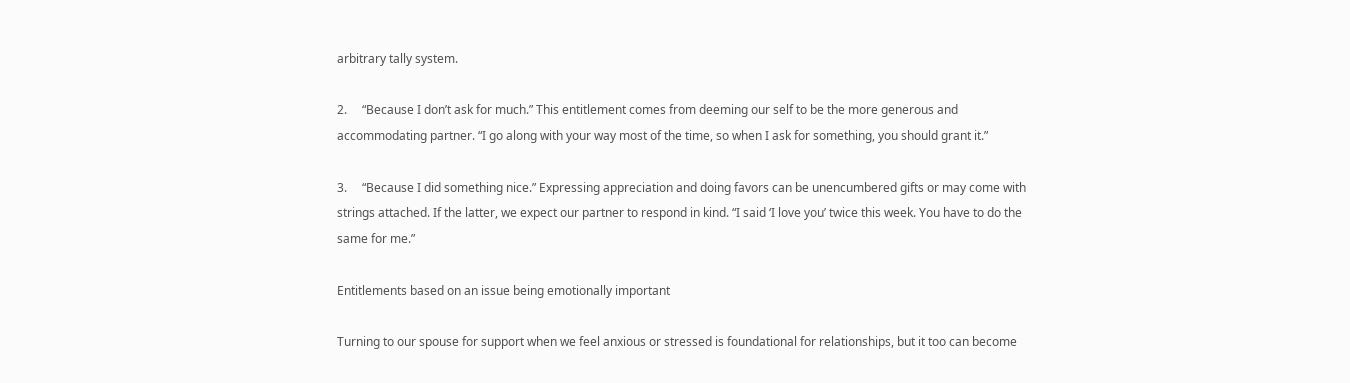arbitrary tally system.

2.     “Because I don’t ask for much.” This entitlement comes from deeming our self to be the more generous and accommodating partner. “I go along with your way most of the time, so when I ask for something, you should grant it.”

3.     “Because I did something nice.” Expressing appreciation and doing favors can be unencumbered gifts or may come with strings attached. If the latter, we expect our partner to respond in kind. “I said ‘I love you’ twice this week. You have to do the same for me.”

Entitlements based on an issue being emotionally important

Turning to our spouse for support when we feel anxious or stressed is foundational for relationships, but it too can become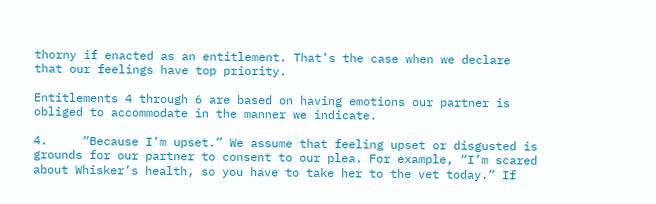thorny if enacted as an entitlement. That’s the case when we declare that our feelings have top priority.

Entitlements 4 through 6 are based on having emotions our partner is obliged to accommodate in the manner we indicate.

4.     “Because I’m upset.” We assume that feeling upset or disgusted is grounds for our partner to consent to our plea. For example, “I’m scared about Whisker’s health, so you have to take her to the vet today.” If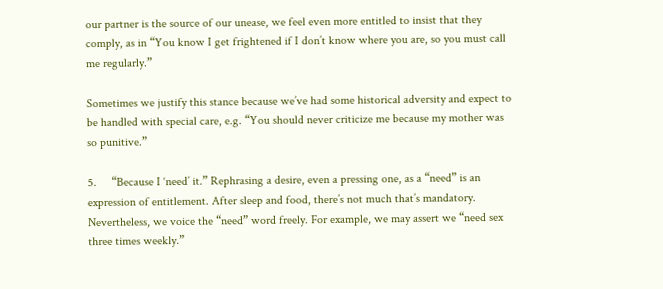our partner is the source of our unease, we feel even more entitled to insist that they comply, as in “You know I get frightened if I don’t know where you are, so you must call me regularly.”

Sometimes we justify this stance because we’ve had some historical adversity and expect to be handled with special care, e.g. “You should never criticize me because my mother was so punitive.”

5.     “Because I ‘need’ it.” Rephrasing a desire, even a pressing one, as a “need” is an expression of entitlement. After sleep and food, there’s not much that’s mandatory. Nevertheless, we voice the “need” word freely. For example, we may assert we “need sex three times weekly.”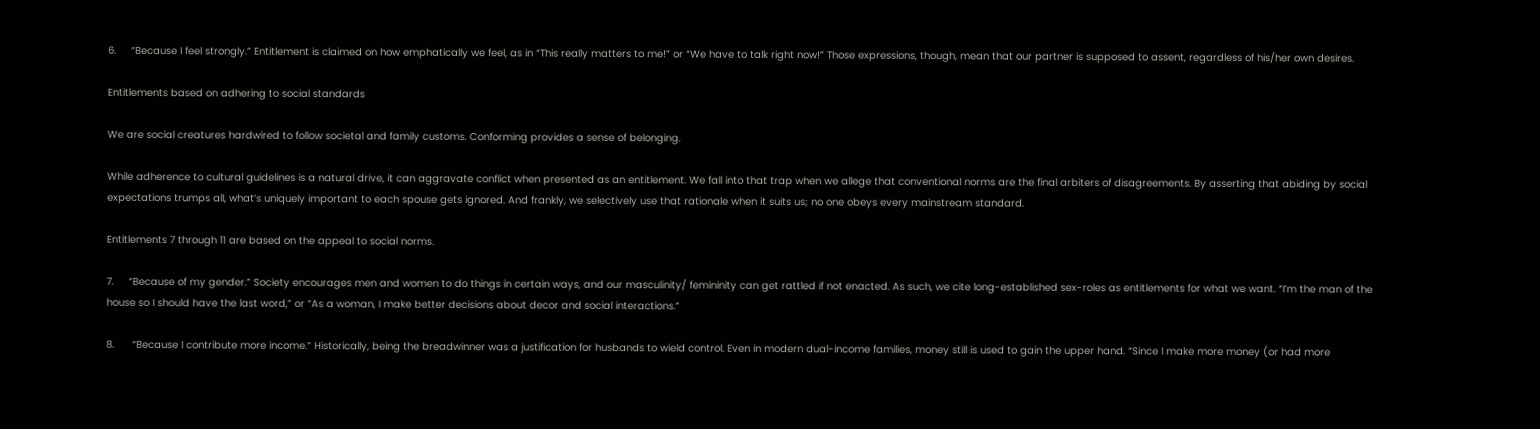6.     “Because I feel strongly.” Entitlement is claimed on how emphatically we feel, as in “This really matters to me!” or “We have to talk right now!” Those expressions, though, mean that our partner is supposed to assent, regardless of his/her own desires.

Entitlements based on adhering to social standards

We are social creatures hardwired to follow societal and family customs. Conforming provides a sense of belonging.

While adherence to cultural guidelines is a natural drive, it can aggravate conflict when presented as an entitlement. We fall into that trap when we allege that conventional norms are the final arbiters of disagreements. By asserting that abiding by social expectations trumps all, what’s uniquely important to each spouse gets ignored. And frankly, we selectively use that rationale when it suits us; no one obeys every mainstream standard.

Entitlements 7 through 11 are based on the appeal to social norms.

7.     “Because of my gender.” Society encourages men and women to do things in certain ways, and our masculinity/ femininity can get rattled if not enacted. As such, we cite long-established sex-roles as entitlements for what we want. “I’m the man of the house so I should have the last word,” or “As a woman, I make better decisions about decor and social interactions.”

8.      “Because I contribute more income.” Historically, being the breadwinner was a justification for husbands to wield control. Even in modern dual-income families, money still is used to gain the upper hand. “Since I make more money (or had more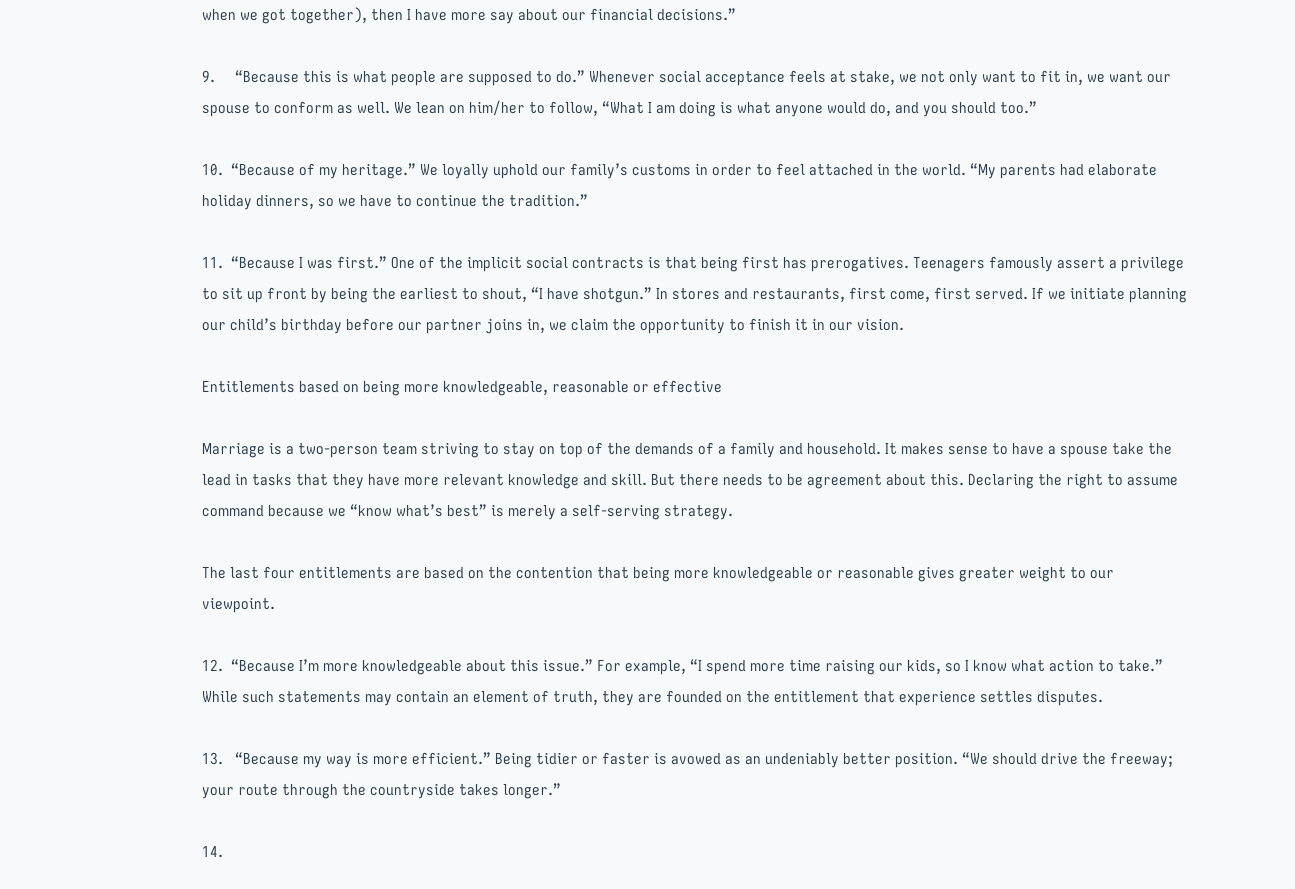when we got together), then I have more say about our financial decisions.”

9.     “Because this is what people are supposed to do.” Whenever social acceptance feels at stake, we not only want to fit in, we want our spouse to conform as well. We lean on him/her to follow, “What I am doing is what anyone would do, and you should too.”

10.  “Because of my heritage.” We loyally uphold our family’s customs in order to feel attached in the world. “My parents had elaborate holiday dinners, so we have to continue the tradition.”

11.  “Because I was first.” One of the implicit social contracts is that being first has prerogatives. Teenagers famously assert a privilege to sit up front by being the earliest to shout, “I have shotgun.” In stores and restaurants, first come, first served. If we initiate planning our child’s birthday before our partner joins in, we claim the opportunity to finish it in our vision.

Entitlements based on being more knowledgeable, reasonable or effective

Marriage is a two-person team striving to stay on top of the demands of a family and household. It makes sense to have a spouse take the lead in tasks that they have more relevant knowledge and skill. But there needs to be agreement about this. Declaring the right to assume command because we “know what’s best” is merely a self-serving strategy.

The last four entitlements are based on the contention that being more knowledgeable or reasonable gives greater weight to our viewpoint.

12.  “Because I’m more knowledgeable about this issue.” For example, “I spend more time raising our kids, so I know what action to take.” While such statements may contain an element of truth, they are founded on the entitlement that experience settles disputes.

13.   “Because my way is more efficient.” Being tidier or faster is avowed as an undeniably better position. “We should drive the freeway; your route through the countryside takes longer.”

14.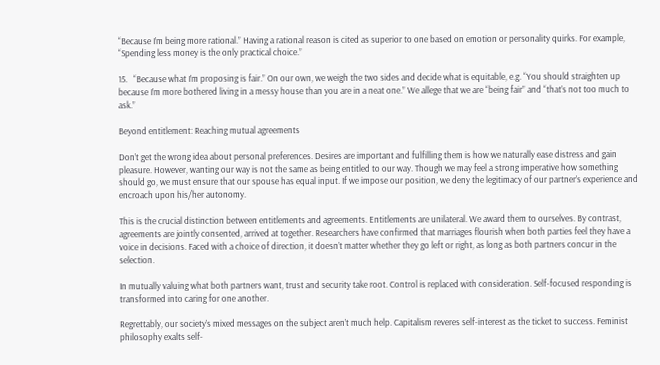“Because I’m being more rational.” Having a rational reason is cited as superior to one based on emotion or personality quirks. For example, “Spending less money is the only practical choice.”

15.   “Because what I’m proposing is fair.” On our own, we weigh the two sides and decide what is equitable, e.g. “You should straighten up because I’m more bothered living in a messy house than you are in a neat one.” We allege that we are “being fair” and “that’s not too much to ask.”

Beyond entitlement: Reaching mutual agreements

Don’t get the wrong idea about personal preferences. Desires are important and fulfilling them is how we naturally ease distress and gain pleasure. However, wanting our way is not the same as being entitled to our way. Though we may feel a strong imperative how something should go, we must ensure that our spouse has equal input. If we impose our position, we deny the legitimacy of our partner’s experience and encroach upon his/her autonomy.

This is the crucial distinction between entitlements and agreements. Entitlements are unilateral. We award them to ourselves. By contrast, agreements are jointly consented, arrived at together. Researchers have confirmed that marriages flourish when both parties feel they have a voice in decisions. Faced with a choice of direction, it doesn’t matter whether they go left or right, as long as both partners concur in the selection.

In mutually valuing what both partners want, trust and security take root. Control is replaced with consideration. Self-focused responding is transformed into caring for one another.

Regrettably, our society’s mixed messages on the subject aren’t much help. Capitalism reveres self-interest as the ticket to success. Feminist philosophy exalts self-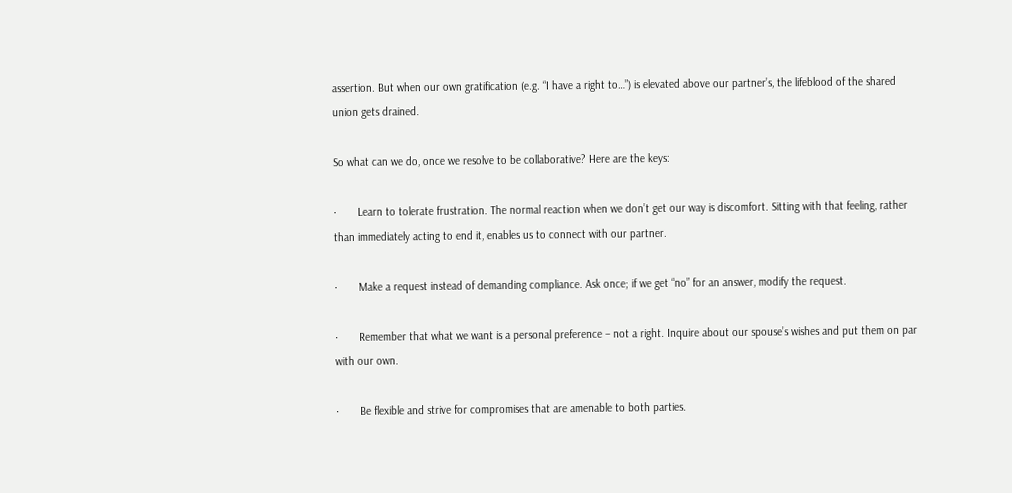assertion. But when our own gratification (e.g. “I have a right to…”) is elevated above our partner’s, the lifeblood of the shared union gets drained.

So what can we do, once we resolve to be collaborative? Here are the keys:

·       Learn to tolerate frustration. The normal reaction when we don’t get our way is discomfort. Sitting with that feeling, rather than immediately acting to end it, enables us to connect with our partner.

·       Make a request instead of demanding compliance. Ask once; if we get “no” for an answer, modify the request.

·       Remember that what we want is a personal preference – not a right. Inquire about our spouse’s wishes and put them on par with our own.

·       Be flexible and strive for compromises that are amenable to both parties.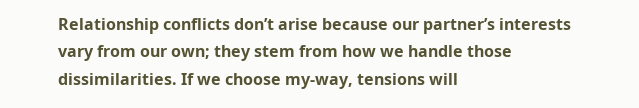Relationship conflicts don’t arise because our partner’s interests vary from our own; they stem from how we handle those dissimilarities. If we choose my-way, tensions will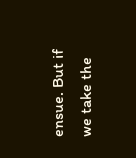ensue. But if we take the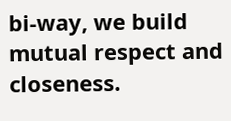bi-way, we build mutual respect and closeness.